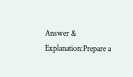Answer & Explanation:Prepare a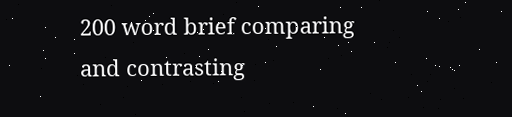200 word brief comparing and contrasting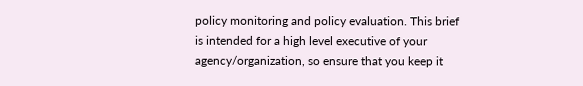policy monitoring and policy evaluation. This brief is intended for a high level executive of your agency/organization, so ensure that you keep it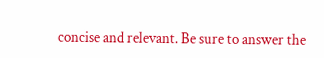concise and relevant. Be sure to answer the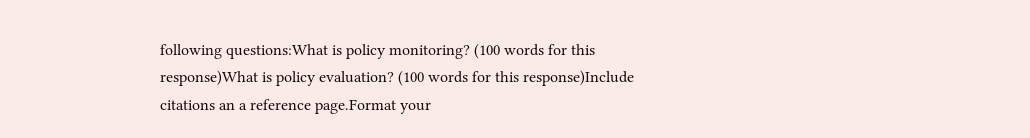following questions:What is policy monitoring? (100 words for this response)What is policy evaluation? (100 words for this response)Include citations an a reference page.Format your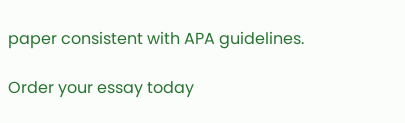paper consistent with APA guidelines.

Order your essay today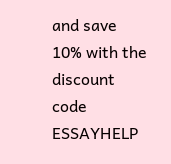and save 10% with the discount code ESSAYHELP